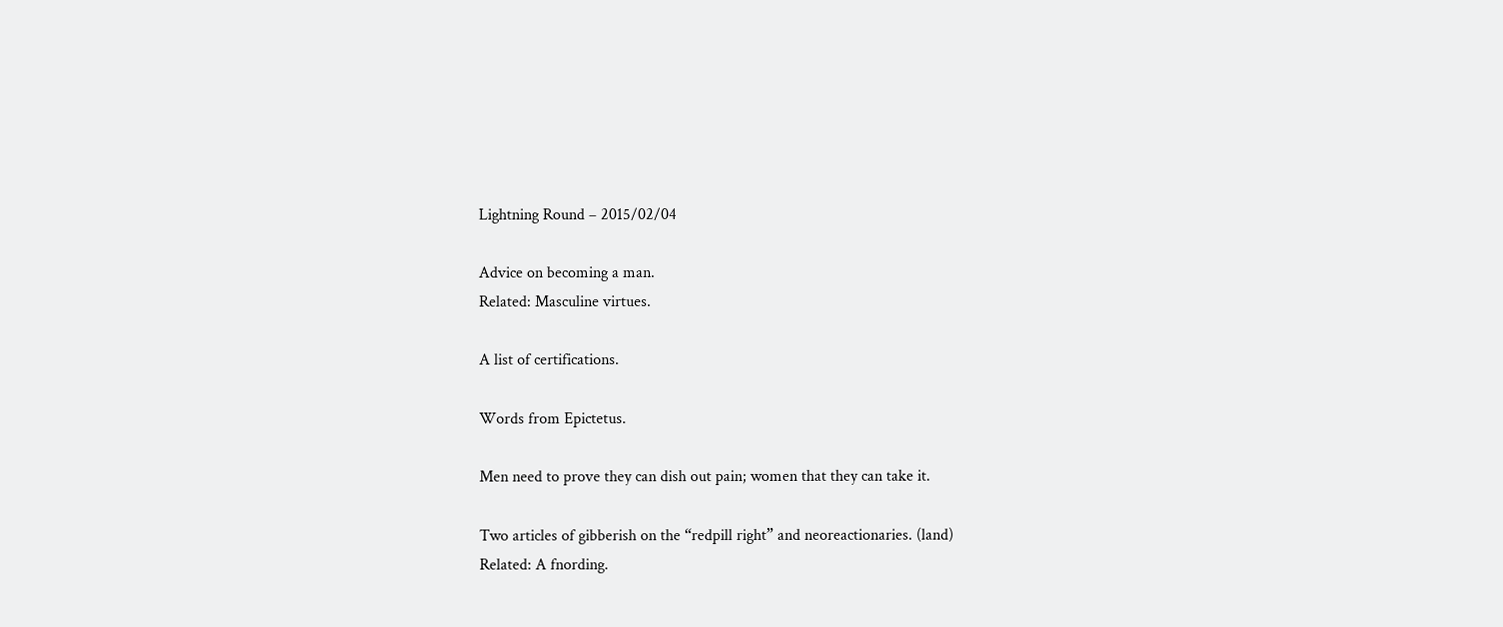Lightning Round – 2015/02/04

Advice on becoming a man.
Related: Masculine virtues.

A list of certifications.

Words from Epictetus.

Men need to prove they can dish out pain; women that they can take it.

Two articles of gibberish on the “redpill right” and neoreactionaries. (land)
Related: A fnording.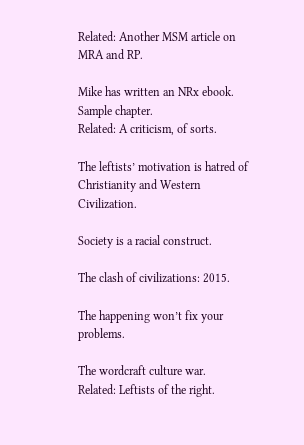Related: Another MSM article on MRA and RP.

Mike has written an NRx ebook. Sample chapter.
Related: A criticism, of sorts.

The leftists’ motivation is hatred of Christianity and Western Civilization.

Society is a racial construct.

The clash of civilizations: 2015.

The happening won’t fix your problems.

The wordcraft culture war.
Related: Leftists of the right.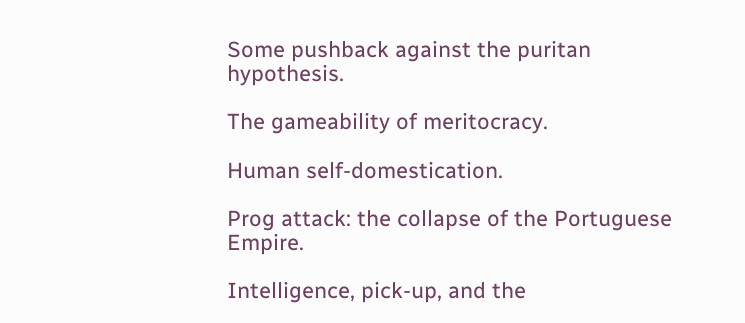Some pushback against the puritan hypothesis.

The gameability of meritocracy.

Human self-domestication.

Prog attack: the collapse of the Portuguese Empire.

Intelligence, pick-up, and the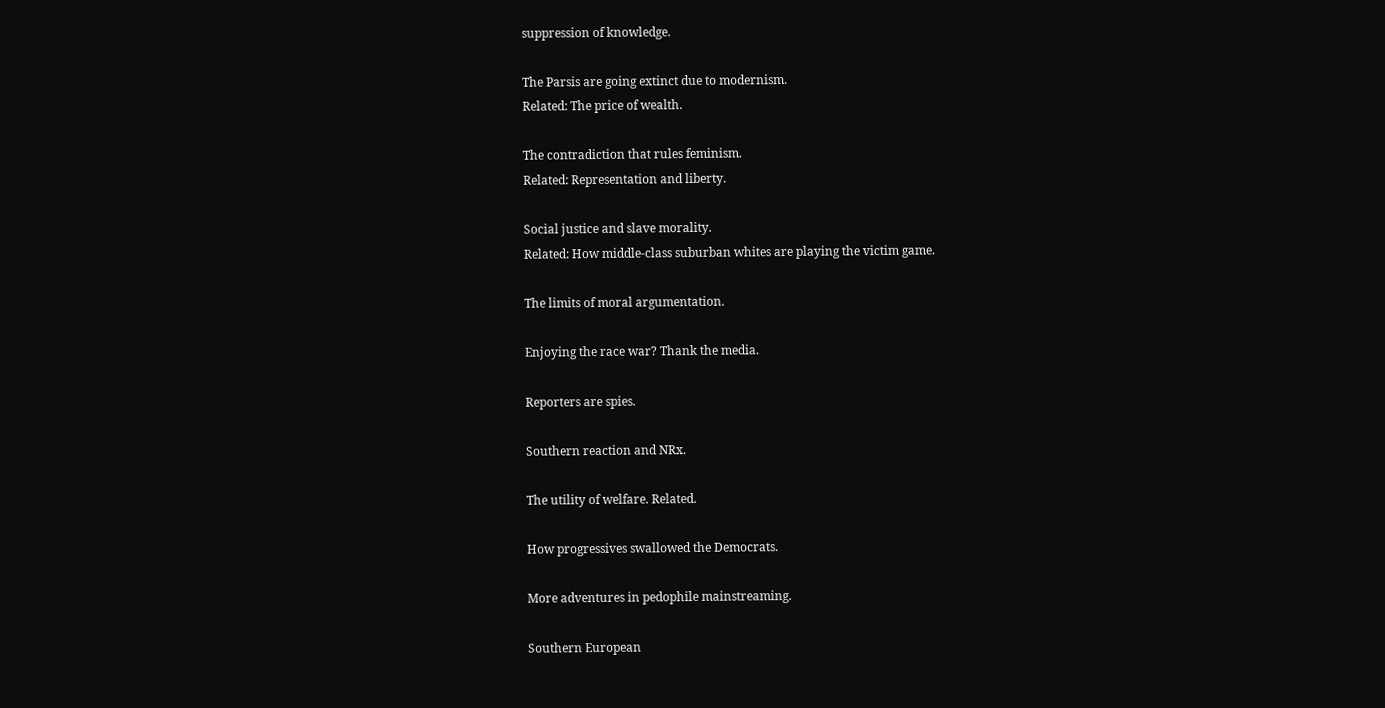suppression of knowledge.

The Parsis are going extinct due to modernism.
Related: The price of wealth.

The contradiction that rules feminism.
Related: Representation and liberty.

Social justice and slave morality.
Related: How middle-class suburban whites are playing the victim game.

The limits of moral argumentation.

Enjoying the race war? Thank the media.

Reporters are spies.

Southern reaction and NRx.

The utility of welfare. Related.

How progressives swallowed the Democrats.

More adventures in pedophile mainstreaming.

Southern European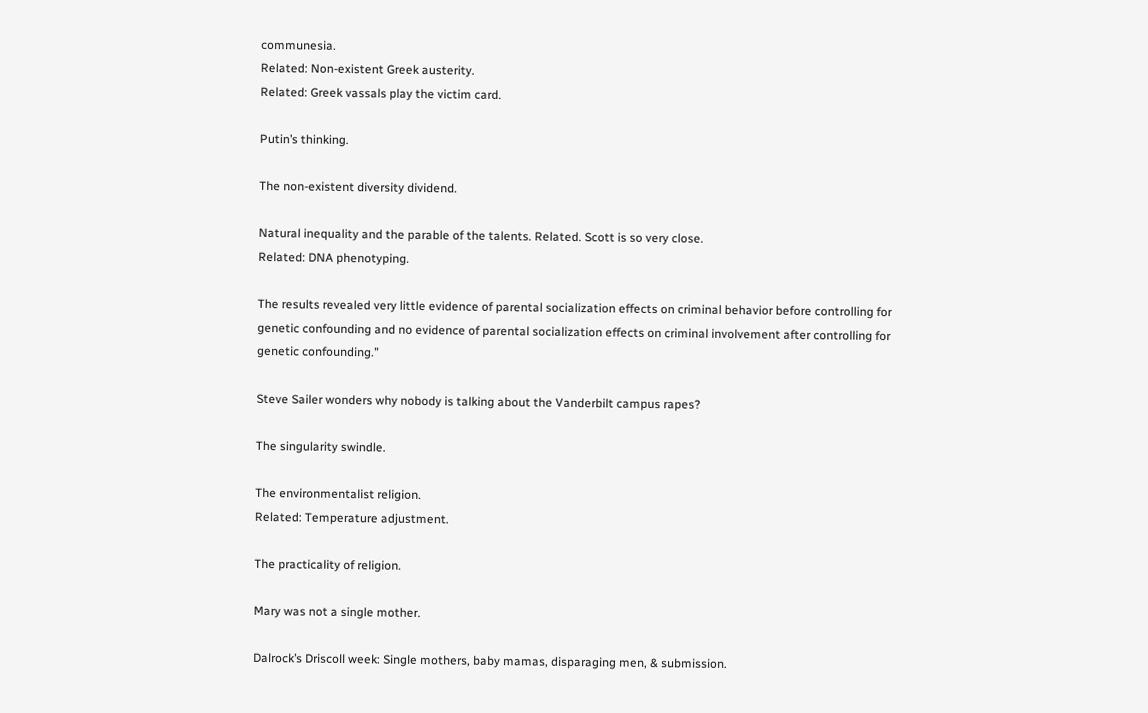communesia.
Related: Non-existent Greek austerity.
Related: Greek vassals play the victim card.

Putin’s thinking.

The non-existent diversity dividend.

Natural inequality and the parable of the talents. Related. Scott is so very close.
Related: DNA phenotyping.

The results revealed very little evidence of parental socialization effects on criminal behavior before controlling for genetic confounding and no evidence of parental socialization effects on criminal involvement after controlling for genetic confounding.”

Steve Sailer wonders why nobody is talking about the Vanderbilt campus rapes?

The singularity swindle.

The environmentalist religion.
Related: Temperature adjustment.

The practicality of religion.

Mary was not a single mother.

Dalrock’s Driscoll week: Single mothers, baby mamas, disparaging men, & submission.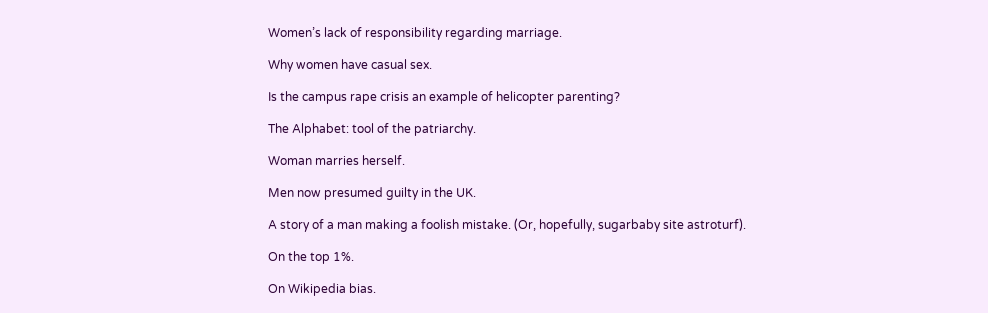Women’s lack of responsibility regarding marriage.

Why women have casual sex.

Is the campus rape crisis an example of helicopter parenting?

The Alphabet: tool of the patriarchy.

Woman marries herself.

Men now presumed guilty in the UK.

A story of a man making a foolish mistake. (Or, hopefully, sugarbaby site astroturf).

On the top 1%.

On Wikipedia bias.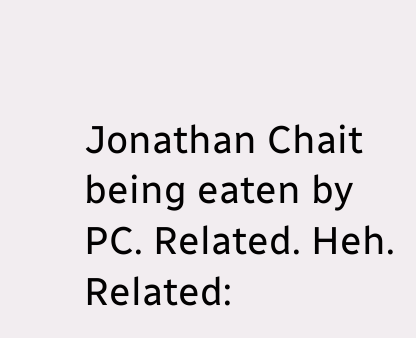Jonathan Chait being eaten by PC. Related. Heh.
Related: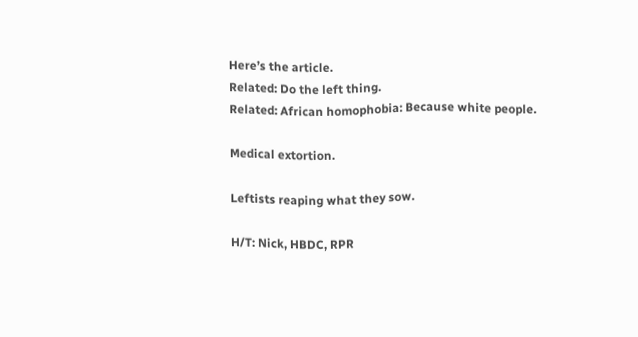Here’s the article.
Related: Do the left thing.
Related: African homophobia: Because white people.

Medical extortion.

Leftists reaping what they sow.

H/T: Nick, HBDC, RPR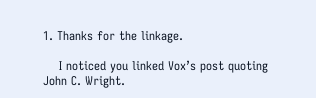1. Thanks for the linkage.

    I noticed you linked Vox’s post quoting John C. Wright.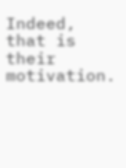Indeed, that is their motivation.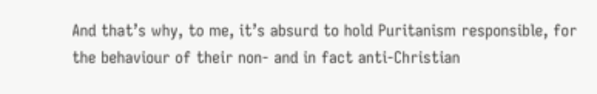And that’s why, to me, it’s absurd to hold Puritanism responsible, for the behaviour of their non- and in fact anti-Christian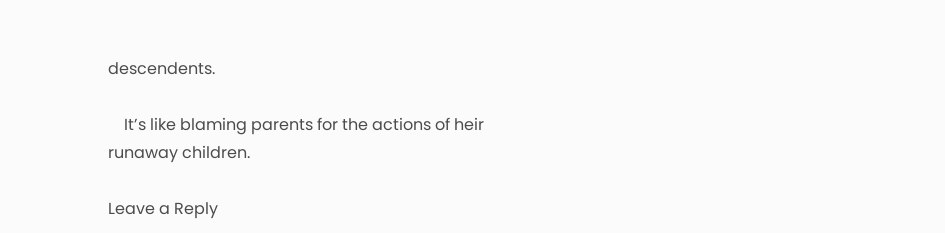descendents.

    It’s like blaming parents for the actions of heir runaway children.

Leave a Reply